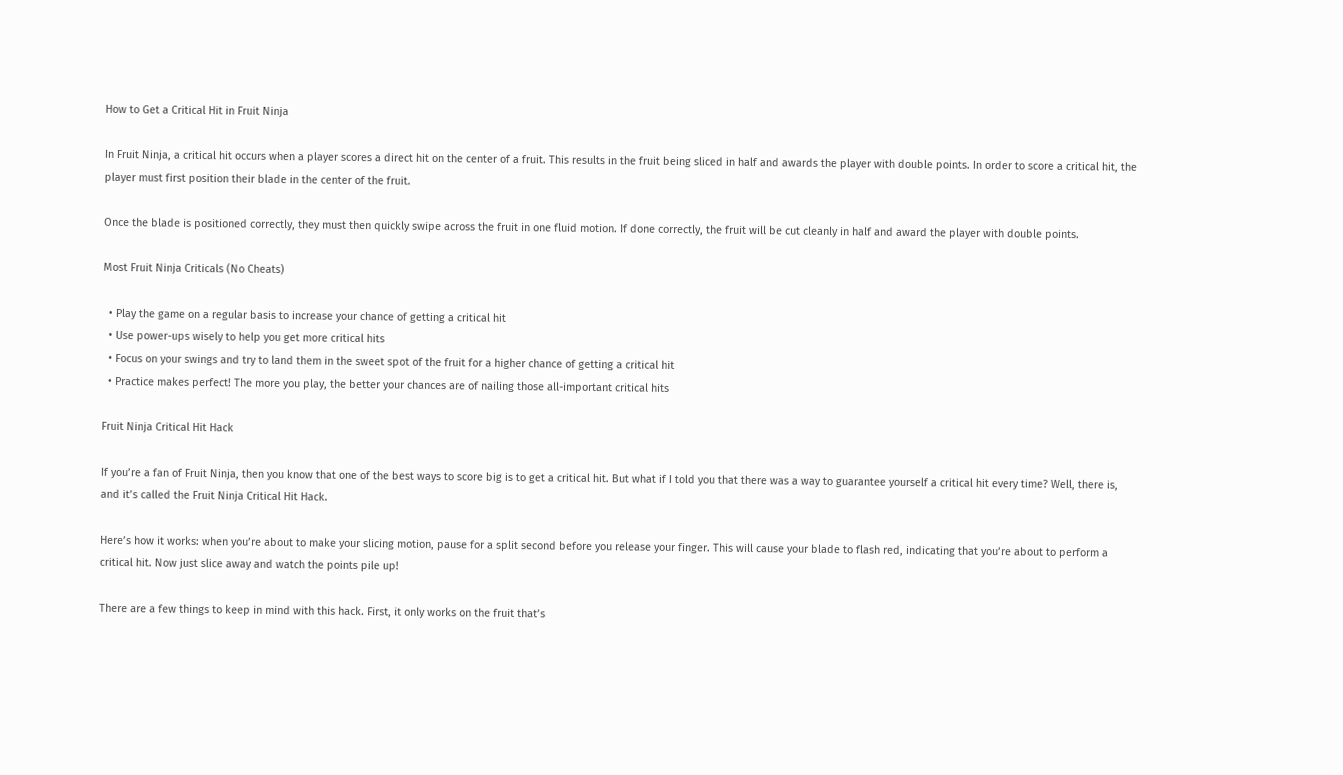How to Get a Critical Hit in Fruit Ninja

In Fruit Ninja, a critical hit occurs when a player scores a direct hit on the center of a fruit. This results in the fruit being sliced in half and awards the player with double points. In order to score a critical hit, the player must first position their blade in the center of the fruit.

Once the blade is positioned correctly, they must then quickly swipe across the fruit in one fluid motion. If done correctly, the fruit will be cut cleanly in half and award the player with double points.

Most Fruit Ninja Criticals (No Cheats)

  • Play the game on a regular basis to increase your chance of getting a critical hit
  • Use power-ups wisely to help you get more critical hits
  • Focus on your swings and try to land them in the sweet spot of the fruit for a higher chance of getting a critical hit
  • Practice makes perfect! The more you play, the better your chances are of nailing those all-important critical hits

Fruit Ninja Critical Hit Hack

If you’re a fan of Fruit Ninja, then you know that one of the best ways to score big is to get a critical hit. But what if I told you that there was a way to guarantee yourself a critical hit every time? Well, there is, and it’s called the Fruit Ninja Critical Hit Hack.

Here’s how it works: when you’re about to make your slicing motion, pause for a split second before you release your finger. This will cause your blade to flash red, indicating that you’re about to perform a critical hit. Now just slice away and watch the points pile up!

There are a few things to keep in mind with this hack. First, it only works on the fruit that’s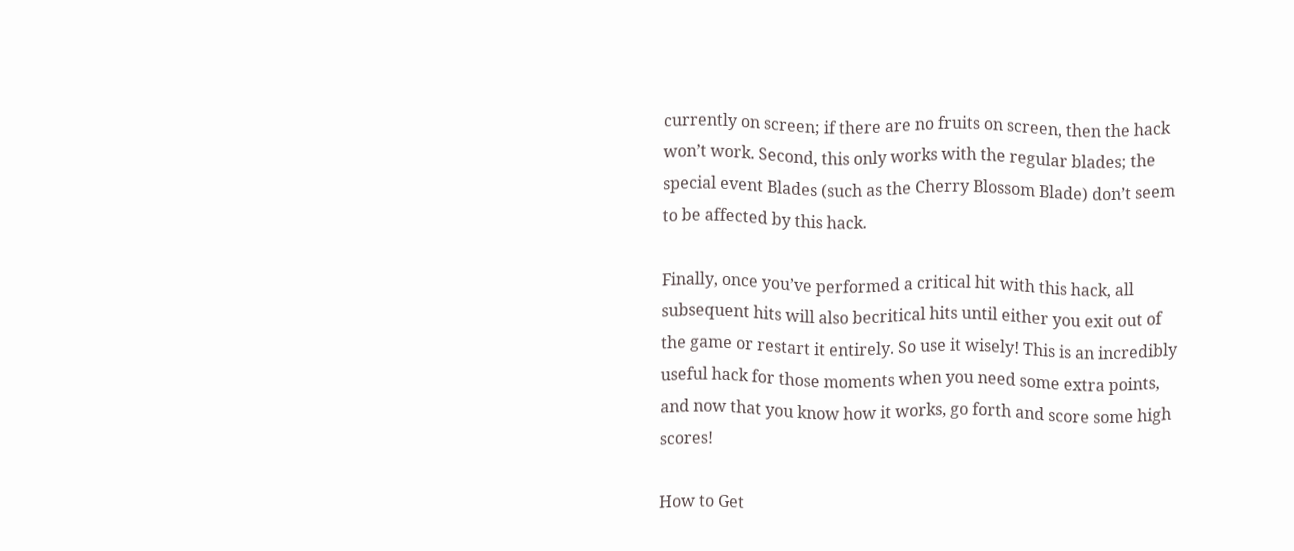currently on screen; if there are no fruits on screen, then the hack won’t work. Second, this only works with the regular blades; the special event Blades (such as the Cherry Blossom Blade) don’t seem to be affected by this hack.

Finally, once you’ve performed a critical hit with this hack, all subsequent hits will also becritical hits until either you exit out of the game or restart it entirely. So use it wisely! This is an incredibly useful hack for those moments when you need some extra points, and now that you know how it works, go forth and score some high scores!

How to Get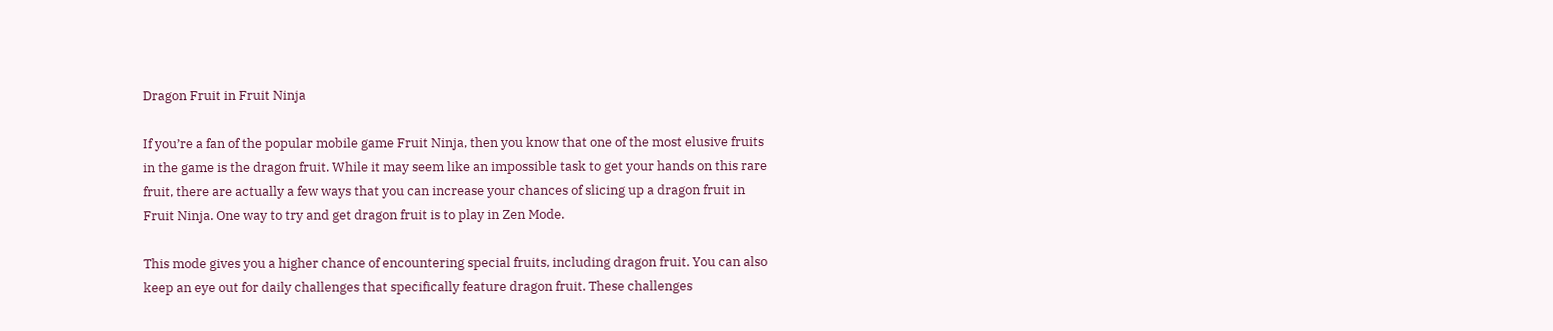Dragon Fruit in Fruit Ninja

If you’re a fan of the popular mobile game Fruit Ninja, then you know that one of the most elusive fruits in the game is the dragon fruit. While it may seem like an impossible task to get your hands on this rare fruit, there are actually a few ways that you can increase your chances of slicing up a dragon fruit in Fruit Ninja. One way to try and get dragon fruit is to play in Zen Mode.

This mode gives you a higher chance of encountering special fruits, including dragon fruit. You can also keep an eye out for daily challenges that specifically feature dragon fruit. These challenges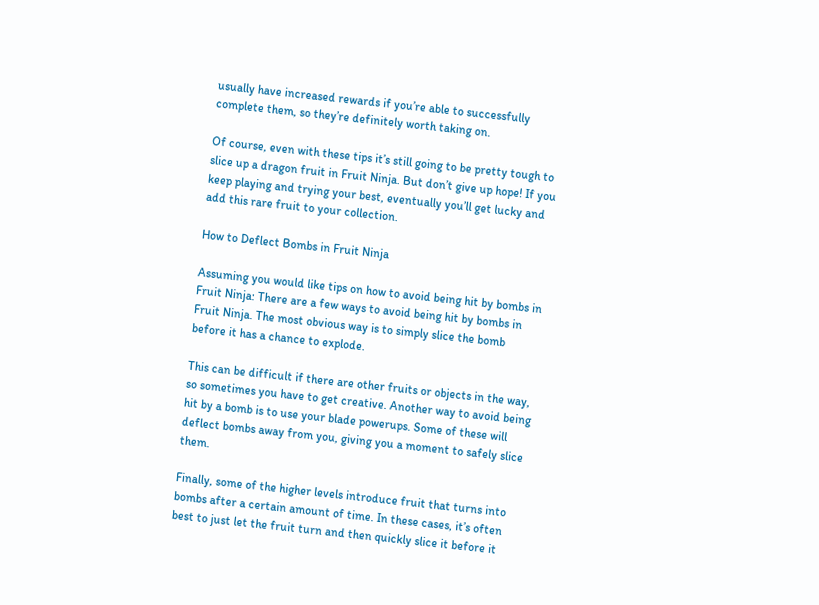usually have increased rewards if you’re able to successfully complete them, so they’re definitely worth taking on.

Of course, even with these tips it’s still going to be pretty tough to slice up a dragon fruit in Fruit Ninja. But don’t give up hope! If you keep playing and trying your best, eventually you’ll get lucky and add this rare fruit to your collection.

How to Deflect Bombs in Fruit Ninja

Assuming you would like tips on how to avoid being hit by bombs in Fruit Ninja: There are a few ways to avoid being hit by bombs in Fruit Ninja. The most obvious way is to simply slice the bomb before it has a chance to explode.

This can be difficult if there are other fruits or objects in the way, so sometimes you have to get creative. Another way to avoid being hit by a bomb is to use your blade powerups. Some of these will deflect bombs away from you, giving you a moment to safely slice them.

Finally, some of the higher levels introduce fruit that turns into bombs after a certain amount of time. In these cases, it’s often best to just let the fruit turn and then quickly slice it before it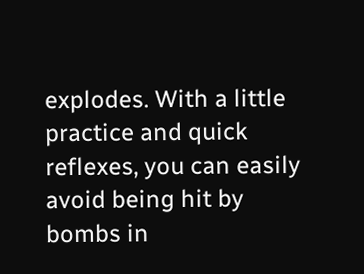explodes. With a little practice and quick reflexes, you can easily avoid being hit by bombs in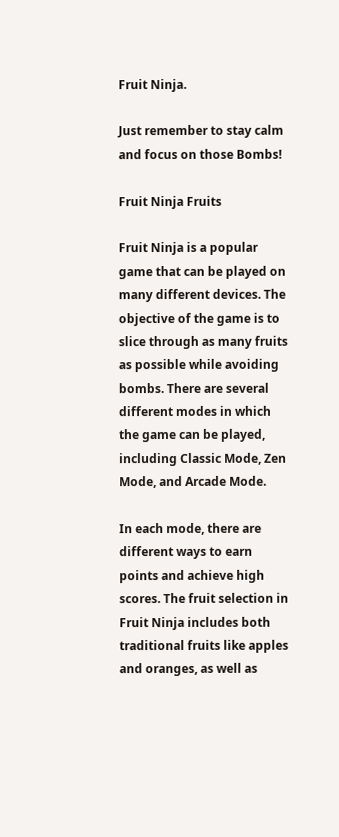Fruit Ninja.

Just remember to stay calm and focus on those Bombs!

Fruit Ninja Fruits

Fruit Ninja is a popular game that can be played on many different devices. The objective of the game is to slice through as many fruits as possible while avoiding bombs. There are several different modes in which the game can be played, including Classic Mode, Zen Mode, and Arcade Mode.

In each mode, there are different ways to earn points and achieve high scores. The fruit selection in Fruit Ninja includes both traditional fruits like apples and oranges, as well as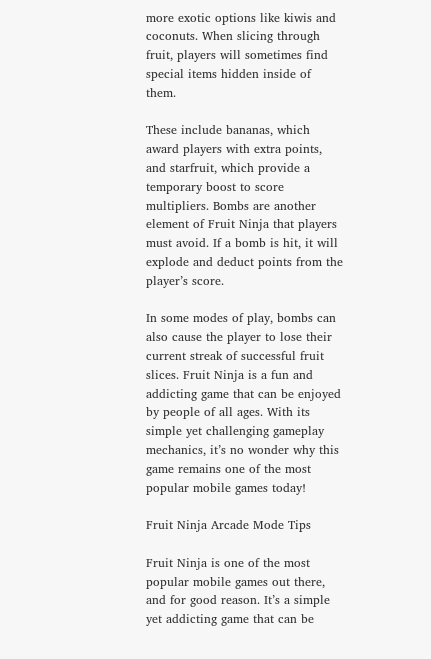more exotic options like kiwis and coconuts. When slicing through fruit, players will sometimes find special items hidden inside of them.

These include bananas, which award players with extra points, and starfruit, which provide a temporary boost to score multipliers. Bombs are another element of Fruit Ninja that players must avoid. If a bomb is hit, it will explode and deduct points from the player’s score.

In some modes of play, bombs can also cause the player to lose their current streak of successful fruit slices. Fruit Ninja is a fun and addicting game that can be enjoyed by people of all ages. With its simple yet challenging gameplay mechanics, it’s no wonder why this game remains one of the most popular mobile games today!

Fruit Ninja Arcade Mode Tips

Fruit Ninja is one of the most popular mobile games out there, and for good reason. It’s a simple yet addicting game that can be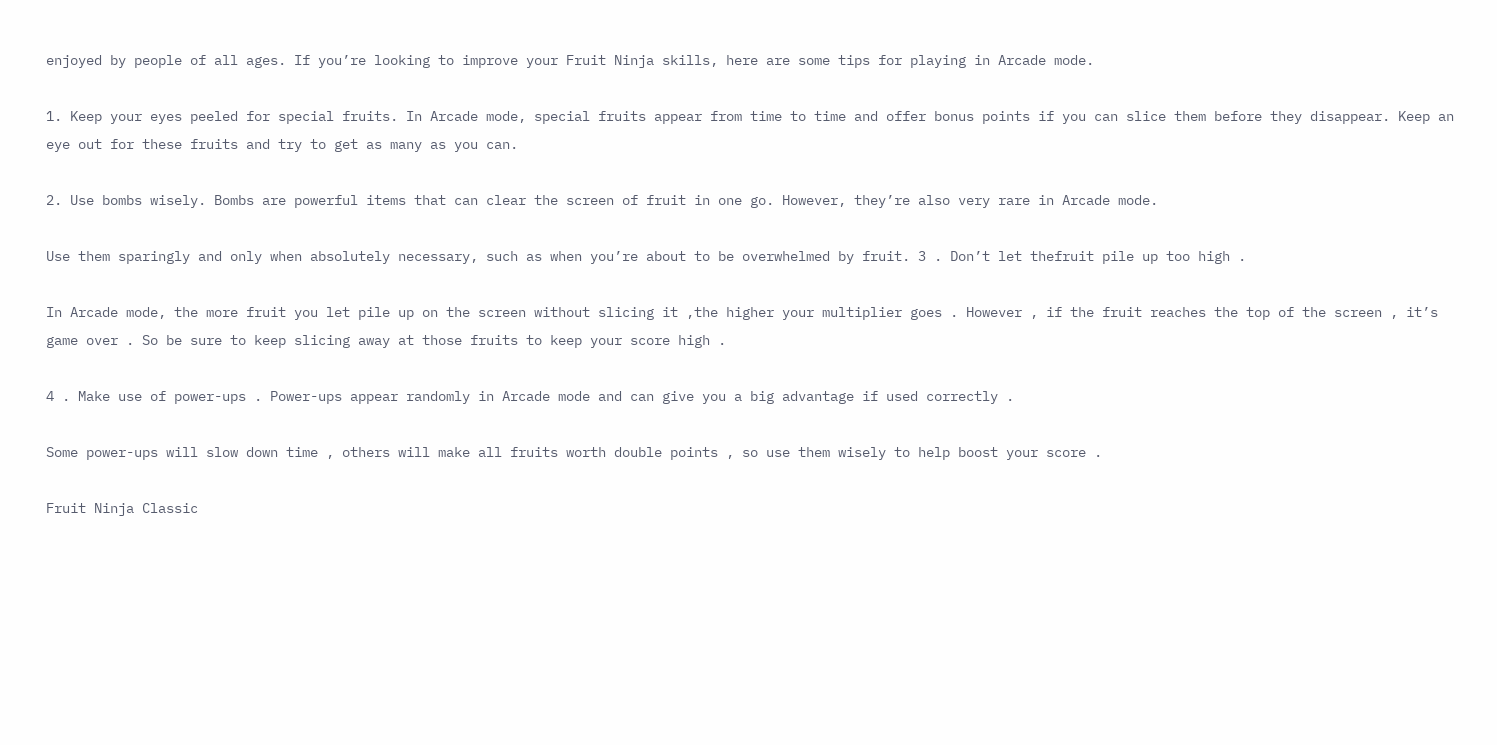enjoyed by people of all ages. If you’re looking to improve your Fruit Ninja skills, here are some tips for playing in Arcade mode.

1. Keep your eyes peeled for special fruits. In Arcade mode, special fruits appear from time to time and offer bonus points if you can slice them before they disappear. Keep an eye out for these fruits and try to get as many as you can.

2. Use bombs wisely. Bombs are powerful items that can clear the screen of fruit in one go. However, they’re also very rare in Arcade mode.

Use them sparingly and only when absolutely necessary, such as when you’re about to be overwhelmed by fruit. 3 . Don’t let thefruit pile up too high .

In Arcade mode, the more fruit you let pile up on the screen without slicing it ,the higher your multiplier goes . However , if the fruit reaches the top of the screen , it’s game over . So be sure to keep slicing away at those fruits to keep your score high .

4 . Make use of power-ups . Power-ups appear randomly in Arcade mode and can give you a big advantage if used correctly .

Some power-ups will slow down time , others will make all fruits worth double points , so use them wisely to help boost your score .

Fruit Ninja Classic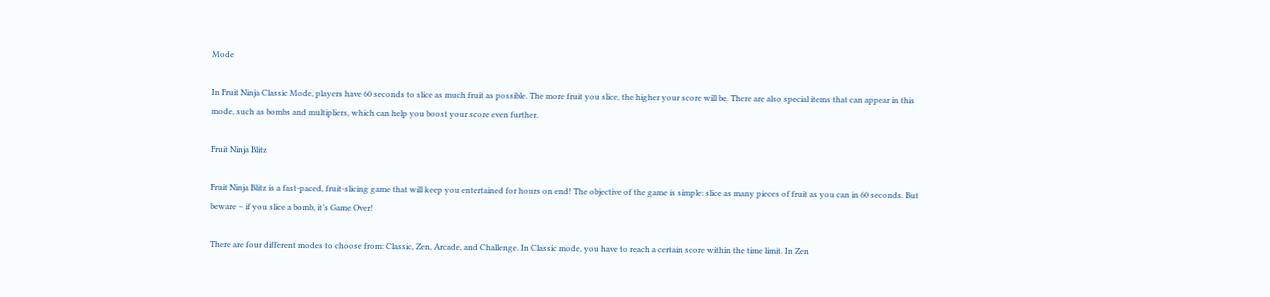Mode

In Fruit Ninja Classic Mode, players have 60 seconds to slice as much fruit as possible. The more fruit you slice, the higher your score will be. There are also special items that can appear in this mode, such as bombs and multipliers, which can help you boost your score even further.

Fruit Ninja Blitz

Fruit Ninja Blitz is a fast-paced, fruit-slicing game that will keep you entertained for hours on end! The objective of the game is simple: slice as many pieces of fruit as you can in 60 seconds. But beware – if you slice a bomb, it’s Game Over!

There are four different modes to choose from: Classic, Zen, Arcade, and Challenge. In Classic mode, you have to reach a certain score within the time limit. In Zen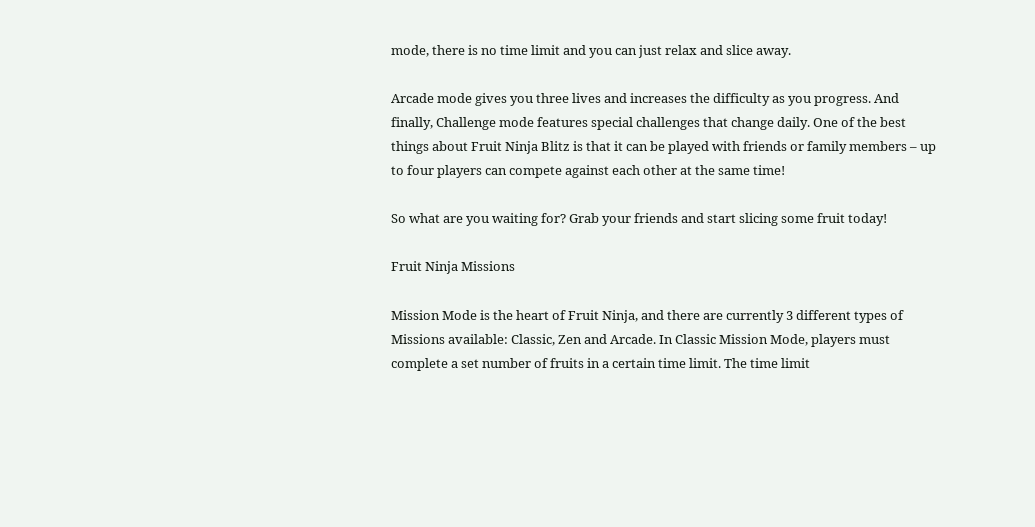mode, there is no time limit and you can just relax and slice away.

Arcade mode gives you three lives and increases the difficulty as you progress. And finally, Challenge mode features special challenges that change daily. One of the best things about Fruit Ninja Blitz is that it can be played with friends or family members – up to four players can compete against each other at the same time!

So what are you waiting for? Grab your friends and start slicing some fruit today!

Fruit Ninja Missions

Mission Mode is the heart of Fruit Ninja, and there are currently 3 different types of Missions available: Classic, Zen and Arcade. In Classic Mission Mode, players must complete a set number of fruits in a certain time limit. The time limit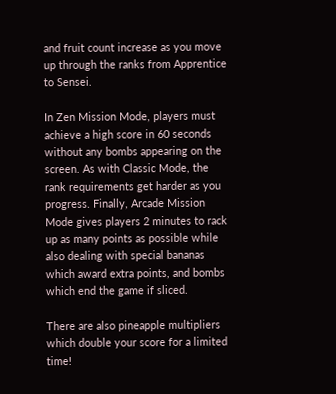and fruit count increase as you move up through the ranks from Apprentice to Sensei.

In Zen Mission Mode, players must achieve a high score in 60 seconds without any bombs appearing on the screen. As with Classic Mode, the rank requirements get harder as you progress. Finally, Arcade Mission Mode gives players 2 minutes to rack up as many points as possible while also dealing with special bananas which award extra points, and bombs which end the game if sliced.

There are also pineapple multipliers which double your score for a limited time!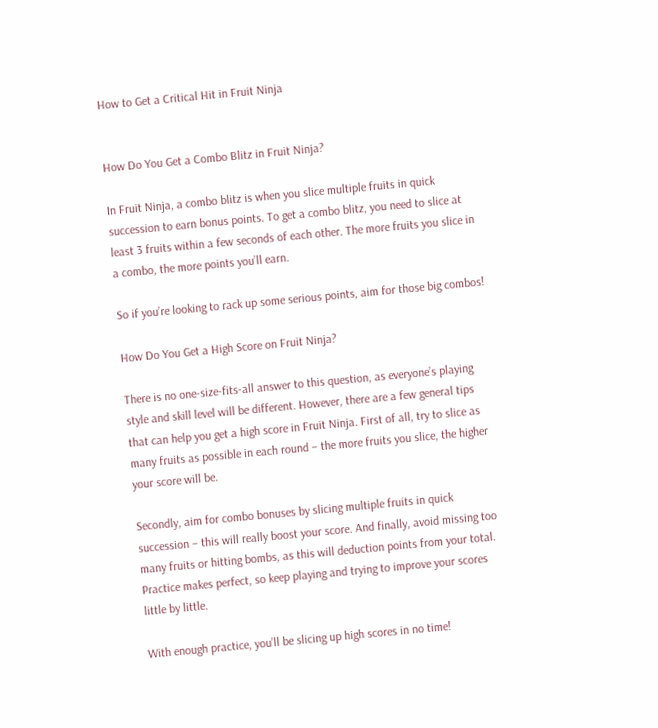How to Get a Critical Hit in Fruit Ninja


How Do You Get a Combo Blitz in Fruit Ninja?

In Fruit Ninja, a combo blitz is when you slice multiple fruits in quick succession to earn bonus points. To get a combo blitz, you need to slice at least 3 fruits within a few seconds of each other. The more fruits you slice in a combo, the more points you’ll earn.

So if you’re looking to rack up some serious points, aim for those big combos!

How Do You Get a High Score on Fruit Ninja?

There is no one-size-fits-all answer to this question, as everyone’s playing style and skill level will be different. However, there are a few general tips that can help you get a high score in Fruit Ninja. First of all, try to slice as many fruits as possible in each round – the more fruits you slice, the higher your score will be.

Secondly, aim for combo bonuses by slicing multiple fruits in quick succession – this will really boost your score. And finally, avoid missing too many fruits or hitting bombs, as this will deduction points from your total. Practice makes perfect, so keep playing and trying to improve your scores little by little.

With enough practice, you’ll be slicing up high scores in no time!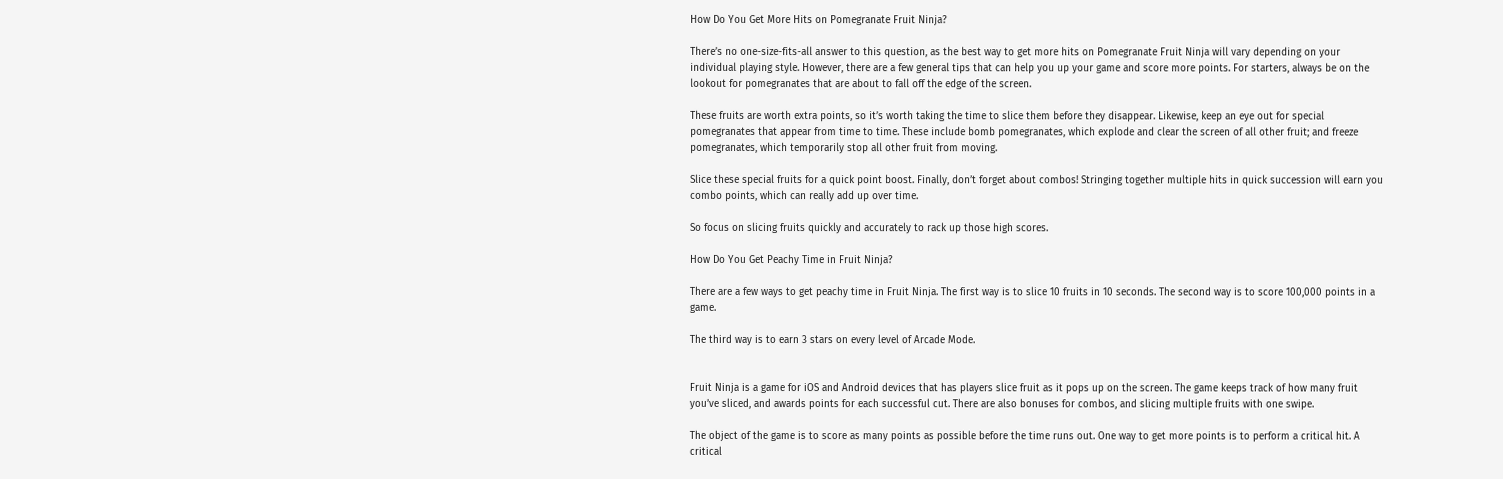How Do You Get More Hits on Pomegranate Fruit Ninja?

There’s no one-size-fits-all answer to this question, as the best way to get more hits on Pomegranate Fruit Ninja will vary depending on your individual playing style. However, there are a few general tips that can help you up your game and score more points. For starters, always be on the lookout for pomegranates that are about to fall off the edge of the screen.

These fruits are worth extra points, so it’s worth taking the time to slice them before they disappear. Likewise, keep an eye out for special pomegranates that appear from time to time. These include bomb pomegranates, which explode and clear the screen of all other fruit; and freeze pomegranates, which temporarily stop all other fruit from moving.

Slice these special fruits for a quick point boost. Finally, don’t forget about combos! Stringing together multiple hits in quick succession will earn you combo points, which can really add up over time.

So focus on slicing fruits quickly and accurately to rack up those high scores.

How Do You Get Peachy Time in Fruit Ninja?

There are a few ways to get peachy time in Fruit Ninja. The first way is to slice 10 fruits in 10 seconds. The second way is to score 100,000 points in a game.

The third way is to earn 3 stars on every level of Arcade Mode.


Fruit Ninja is a game for iOS and Android devices that has players slice fruit as it pops up on the screen. The game keeps track of how many fruit you’ve sliced, and awards points for each successful cut. There are also bonuses for combos, and slicing multiple fruits with one swipe.

The object of the game is to score as many points as possible before the time runs out. One way to get more points is to perform a critical hit. A critical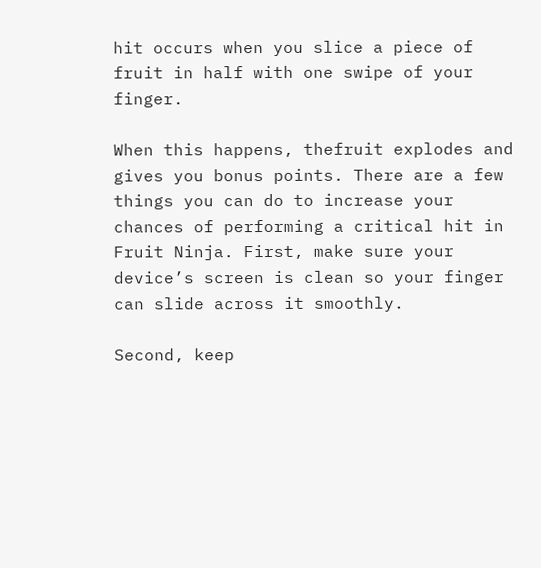hit occurs when you slice a piece of fruit in half with one swipe of your finger.

When this happens, thefruit explodes and gives you bonus points. There are a few things you can do to increase your chances of performing a critical hit in Fruit Ninja. First, make sure your device’s screen is clean so your finger can slide across it smoothly.

Second, keep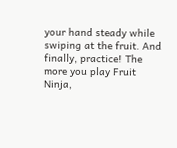your hand steady while swiping at the fruit. And finally, practice! The more you play Fruit Ninja,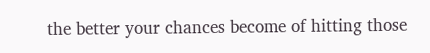the better your chances become of hitting those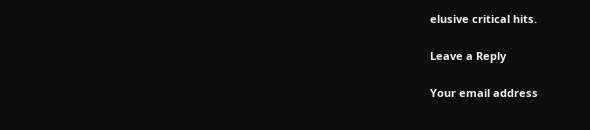elusive critical hits.

Leave a Reply

Your email address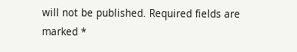will not be published. Required fields are marked *